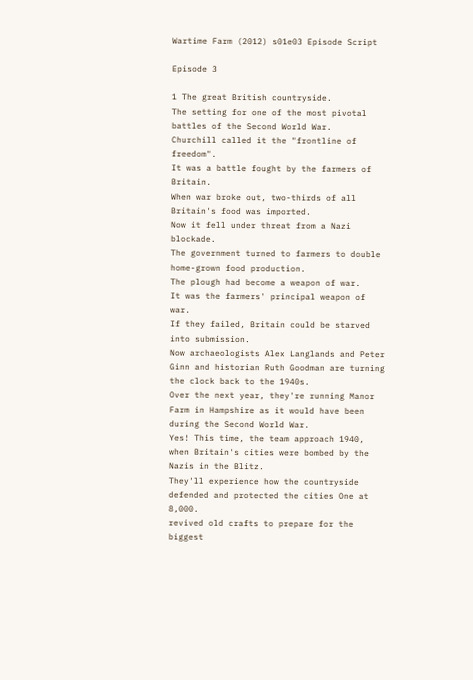Wartime Farm (2012) s01e03 Episode Script

Episode 3

1 The great British countryside.
The setting for one of the most pivotal battles of the Second World War.
Churchill called it the "frontline of freedom".
It was a battle fought by the farmers of Britain.
When war broke out, two-thirds of all Britain's food was imported.
Now it fell under threat from a Nazi blockade.
The government turned to farmers to double home-grown food production.
The plough had become a weapon of war.
It was the farmers' principal weapon of war.
If they failed, Britain could be starved into submission.
Now archaeologists Alex Langlands and Peter Ginn and historian Ruth Goodman are turning the clock back to the 1940s.
Over the next year, they're running Manor Farm in Hampshire as it would have been during the Second World War.
Yes! This time, the team approach 1940, when Britain's cities were bombed by the Nazis in the Blitz.
They'll experience how the countryside defended and protected the cities One at 8,000.
revived old crafts to prepare for the biggest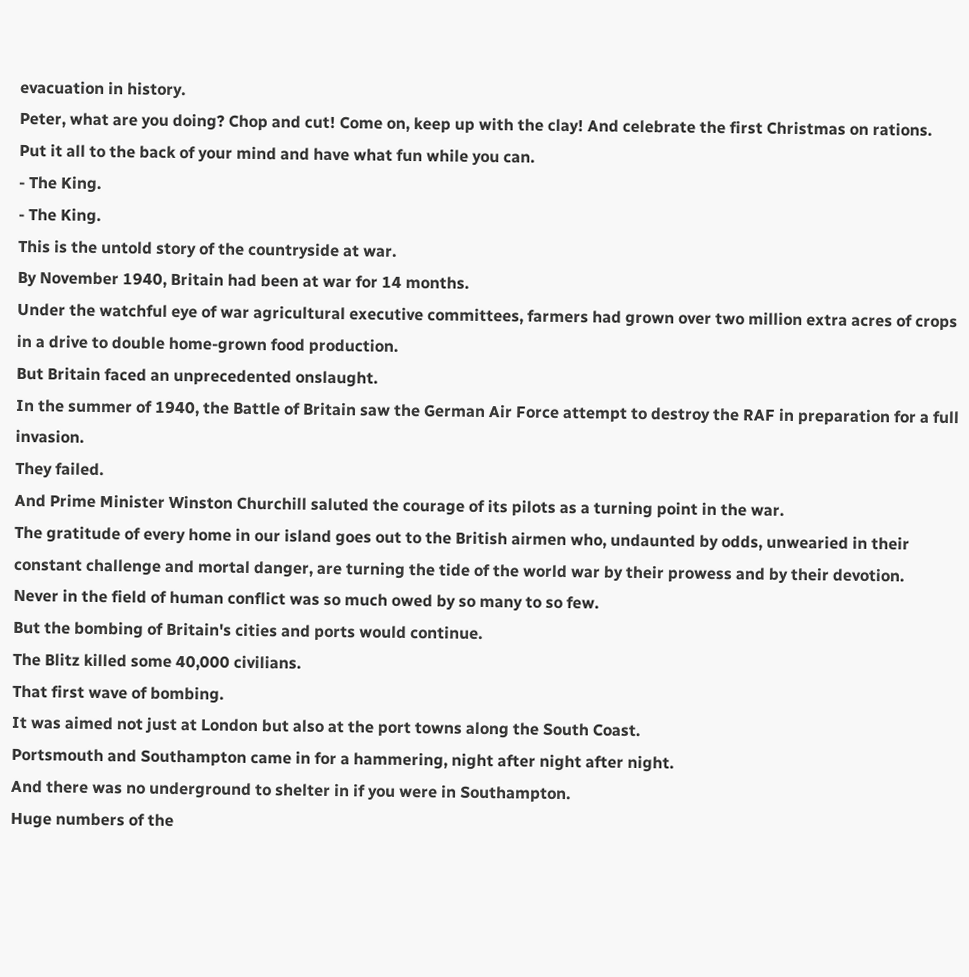evacuation in history.
Peter, what are you doing? Chop and cut! Come on, keep up with the clay! And celebrate the first Christmas on rations.
Put it all to the back of your mind and have what fun while you can.
- The King.
- The King.
This is the untold story of the countryside at war.
By November 1940, Britain had been at war for 14 months.
Under the watchful eye of war agricultural executive committees, farmers had grown over two million extra acres of crops in a drive to double home-grown food production.
But Britain faced an unprecedented onslaught.
In the summer of 1940, the Battle of Britain saw the German Air Force attempt to destroy the RAF in preparation for a full invasion.
They failed.
And Prime Minister Winston Churchill saluted the courage of its pilots as a turning point in the war.
The gratitude of every home in our island goes out to the British airmen who, undaunted by odds, unwearied in their constant challenge and mortal danger, are turning the tide of the world war by their prowess and by their devotion.
Never in the field of human conflict was so much owed by so many to so few.
But the bombing of Britain's cities and ports would continue.
The Blitz killed some 40,000 civilians.
That first wave of bombing.
It was aimed not just at London but also at the port towns along the South Coast.
Portsmouth and Southampton came in for a hammering, night after night after night.
And there was no underground to shelter in if you were in Southampton.
Huge numbers of the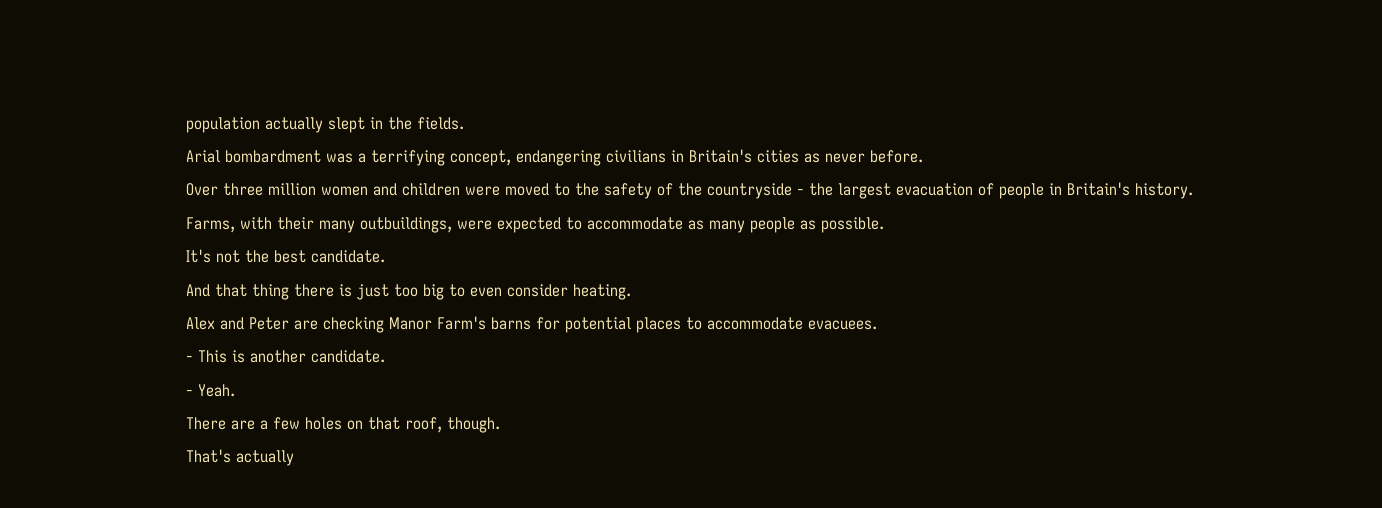population actually slept in the fields.
Arial bombardment was a terrifying concept, endangering civilians in Britain's cities as never before.
Over three million women and children were moved to the safety of the countryside - the largest evacuation of people in Britain's history.
Farms, with their many outbuildings, were expected to accommodate as many people as possible.
It's not the best candidate.
And that thing there is just too big to even consider heating.
Alex and Peter are checking Manor Farm's barns for potential places to accommodate evacuees.
- This is another candidate.
- Yeah.
There are a few holes on that roof, though.
That's actually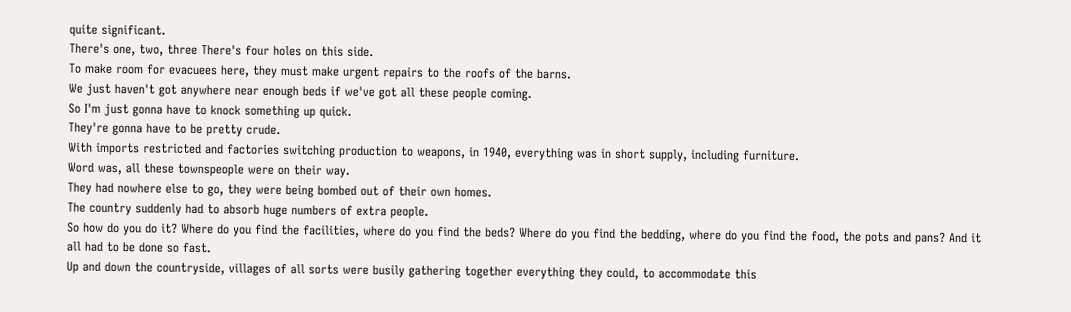quite significant.
There's one, two, three There's four holes on this side.
To make room for evacuees here, they must make urgent repairs to the roofs of the barns.
We just haven't got anywhere near enough beds if we've got all these people coming.
So I'm just gonna have to knock something up quick.
They're gonna have to be pretty crude.
With imports restricted and factories switching production to weapons, in 1940, everything was in short supply, including furniture.
Word was, all these townspeople were on their way.
They had nowhere else to go, they were being bombed out of their own homes.
The country suddenly had to absorb huge numbers of extra people.
So how do you do it? Where do you find the facilities, where do you find the beds? Where do you find the bedding, where do you find the food, the pots and pans? And it all had to be done so fast.
Up and down the countryside, villages of all sorts were busily gathering together everything they could, to accommodate this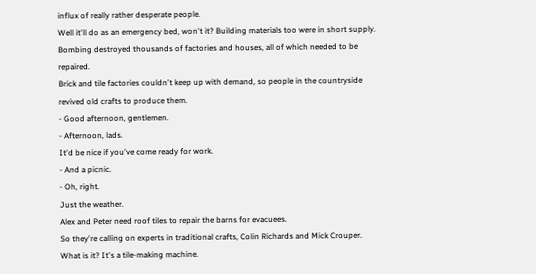influx of really rather desperate people.
Well it'll do as an emergency bed, won't it? Building materials too were in short supply.
Bombing destroyed thousands of factories and houses, all of which needed to be repaired.
Brick and tile factories couldn't keep up with demand, so people in the countryside revived old crafts to produce them.
- Good afternoon, gentlemen.
- Afternoon, lads.
It'd be nice if you've come ready for work.
- And a picnic.
- Oh, right.
Just the weather.
Alex and Peter need roof tiles to repair the barns for evacuees.
So they're calling on experts in traditional crafts, Colin Richards and Mick Crouper.
What is it? It's a tile-making machine.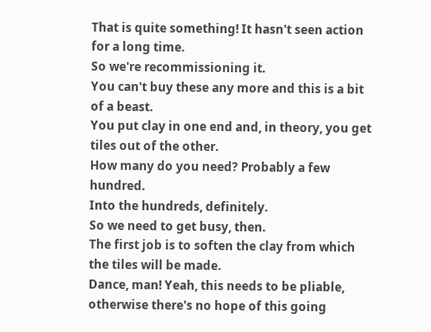That is quite something! It hasn't seen action for a long time.
So we're recommissioning it.
You can't buy these any more and this is a bit of a beast.
You put clay in one end and, in theory, you get tiles out of the other.
How many do you need? Probably a few hundred.
Into the hundreds, definitely.
So we need to get busy, then.
The first job is to soften the clay from which the tiles will be made.
Dance, man! Yeah, this needs to be pliable, otherwise there's no hope of this going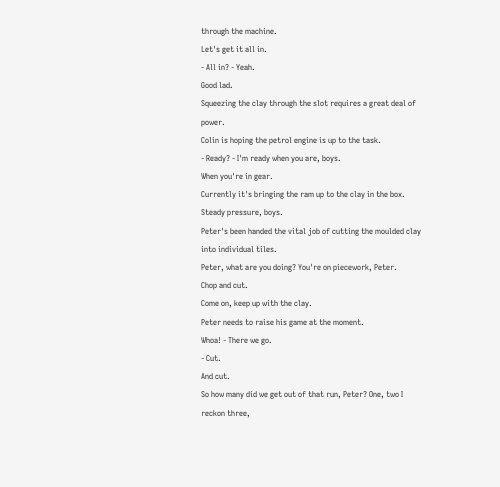through the machine.
Let's get it all in.
- All in? - Yeah.
Good lad.
Squeezing the clay through the slot requires a great deal of power.
Colin is hoping the petrol engine is up to the task.
- Ready? - I'm ready when you are, boys.
When you're in gear.
Currently it's bringing the ram up to the clay in the box.
Steady pressure, boys.
Peter's been handed the vital job of cutting the moulded clay into individual tiles.
Peter, what are you doing? You're on piecework, Peter.
Chop and cut.
Come on, keep up with the clay.
Peter needs to raise his game at the moment.
Whoa! - There we go.
- Cut.
And cut.
So how many did we get out of that run, Peter? One, two I reckon three,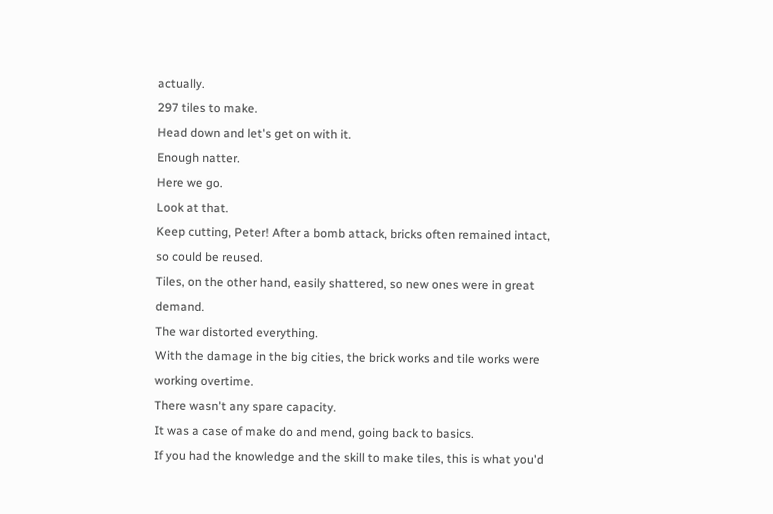actually.
297 tiles to make.
Head down and let's get on with it.
Enough natter.
Here we go.
Look at that.
Keep cutting, Peter! After a bomb attack, bricks often remained intact, so could be reused.
Tiles, on the other hand, easily shattered, so new ones were in great demand.
The war distorted everything.
With the damage in the big cities, the brick works and tile works were working overtime.
There wasn't any spare capacity.
It was a case of make do and mend, going back to basics.
If you had the knowledge and the skill to make tiles, this is what you'd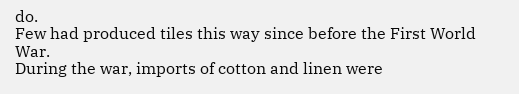do.
Few had produced tiles this way since before the First World War.
During the war, imports of cotton and linen were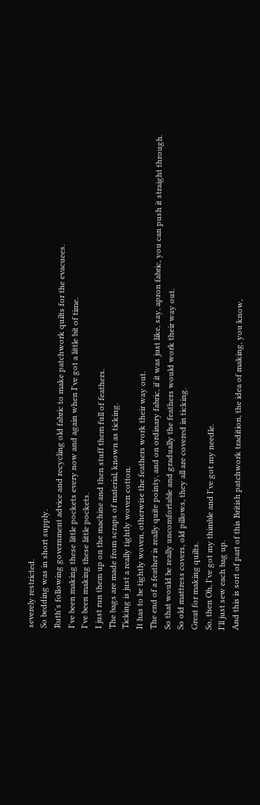severely restricted.
So bedding was in short supply.
Ruth's following government advice and recycling old fabric to make patchwork quilts for the evacuees.
I've been making these little pockets every now and again when I've got a little bit of time.
I've been making these little pockets.
I just run them up on the machine and then stuff them full of feathers.
The bags are made from scraps of material, known as ticking.
Ticking is just a really tightly woven cotton.
It has to be tightly woven, otherwise the feathers work their way out.
The end of a feather is really quite pointy, and on ordinary fabric, if it was just like, say, apron fabric, you can push it straight through.
So that would be really uncomfortable and gradually the feathers would work their way out.
So old mattress covers, old pillows, they all are covered in ticking.
Great for making quilts.
So, then Oh, I've got my thimble and I've got my needle.
I'll just sew each bag up.
And this is sort of part of this British patchwork tradition, the idea of making, you know,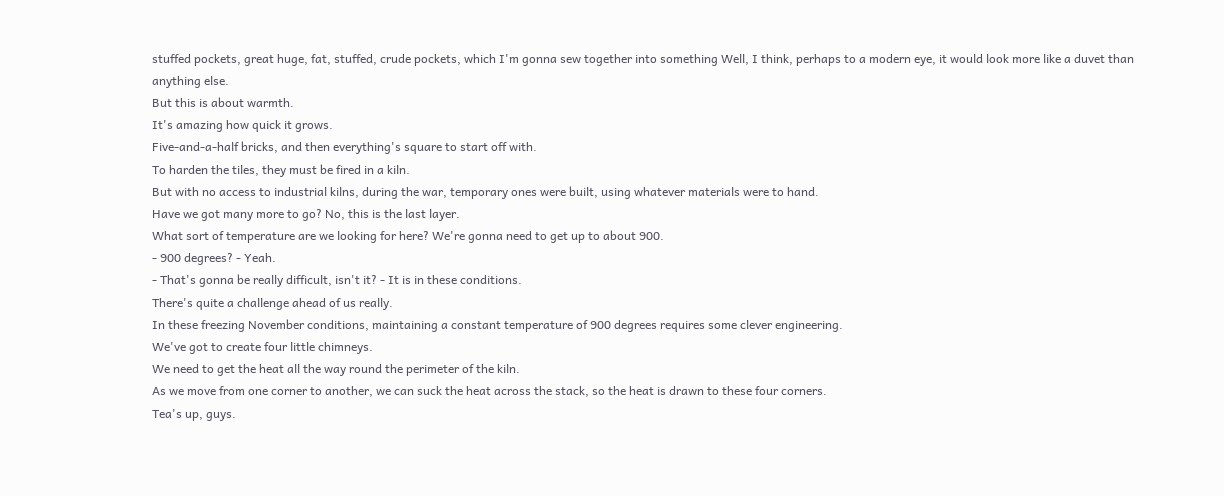stuffed pockets, great huge, fat, stuffed, crude pockets, which I'm gonna sew together into something Well, I think, perhaps to a modern eye, it would look more like a duvet than anything else.
But this is about warmth.
It's amazing how quick it grows.
Five-and-a-half bricks, and then everything's square to start off with.
To harden the tiles, they must be fired in a kiln.
But with no access to industrial kilns, during the war, temporary ones were built, using whatever materials were to hand.
Have we got many more to go? No, this is the last layer.
What sort of temperature are we looking for here? We're gonna need to get up to about 900.
- 900 degrees? - Yeah.
- That's gonna be really difficult, isn't it? - It is in these conditions.
There's quite a challenge ahead of us really.
In these freezing November conditions, maintaining a constant temperature of 900 degrees requires some clever engineering.
We've got to create four little chimneys.
We need to get the heat all the way round the perimeter of the kiln.
As we move from one corner to another, we can suck the heat across the stack, so the heat is drawn to these four corners.
Tea's up, guys.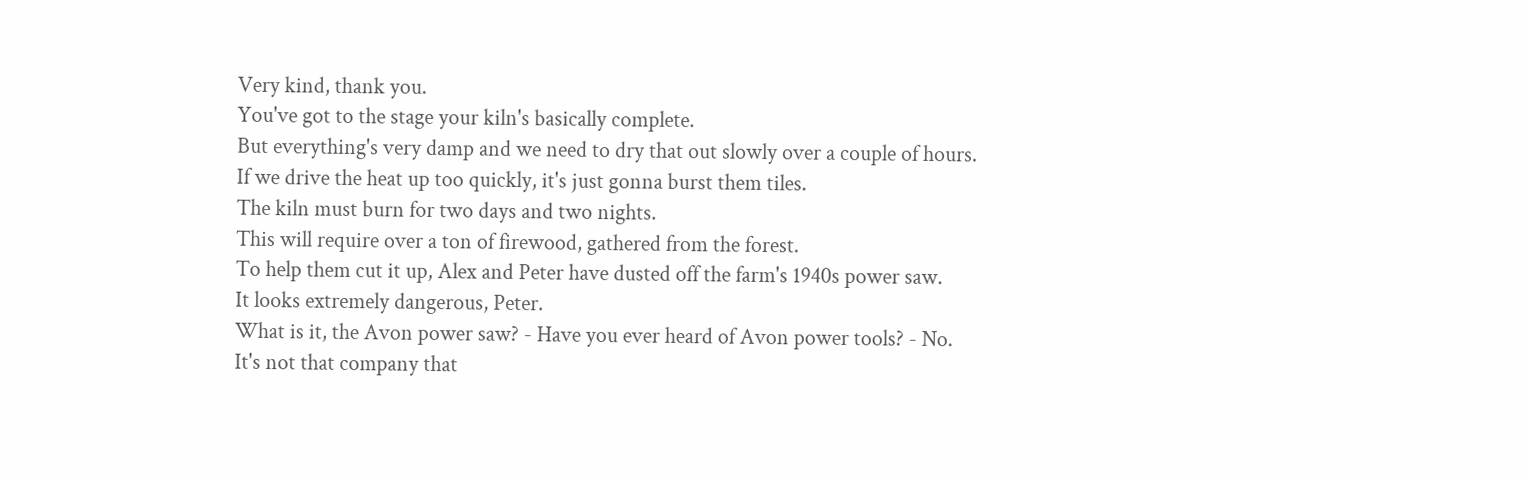Very kind, thank you.
You've got to the stage your kiln's basically complete.
But everything's very damp and we need to dry that out slowly over a couple of hours.
If we drive the heat up too quickly, it's just gonna burst them tiles.
The kiln must burn for two days and two nights.
This will require over a ton of firewood, gathered from the forest.
To help them cut it up, Alex and Peter have dusted off the farm's 1940s power saw.
It looks extremely dangerous, Peter.
What is it, the Avon power saw? - Have you ever heard of Avon power tools? - No.
It's not that company that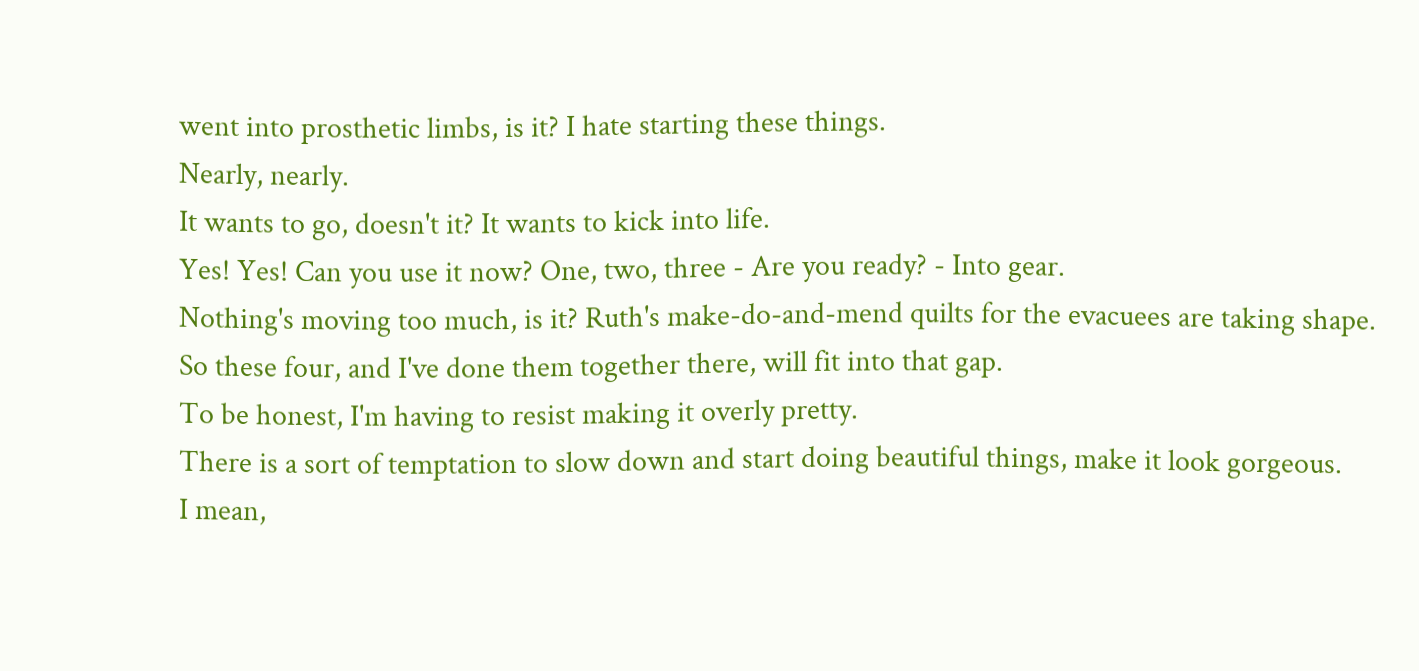went into prosthetic limbs, is it? I hate starting these things.
Nearly, nearly.
It wants to go, doesn't it? It wants to kick into life.
Yes! Yes! Can you use it now? One, two, three - Are you ready? - Into gear.
Nothing's moving too much, is it? Ruth's make-do-and-mend quilts for the evacuees are taking shape.
So these four, and I've done them together there, will fit into that gap.
To be honest, I'm having to resist making it overly pretty.
There is a sort of temptation to slow down and start doing beautiful things, make it look gorgeous.
I mean,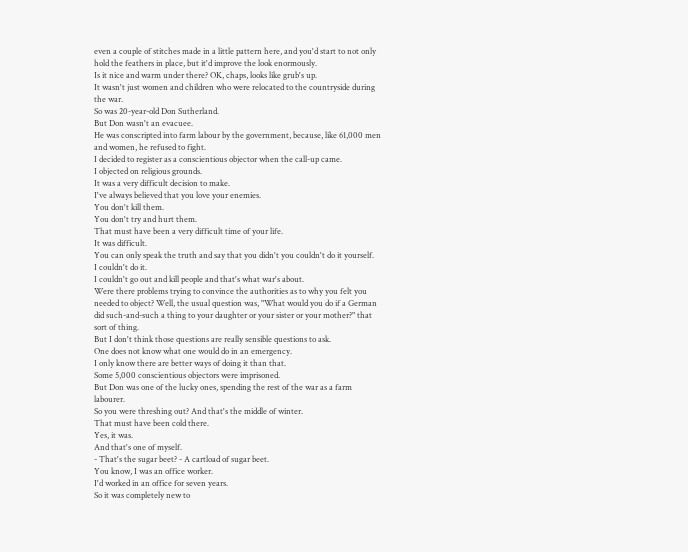even a couple of stitches made in a little pattern here, and you'd start to not only hold the feathers in place, but it'd improve the look enormously.
Is it nice and warm under there? OK, chaps, looks like grub's up.
It wasn't just women and children who were relocated to the countryside during the war.
So was 20-year-old Don Sutherland.
But Don wasn't an evacuee.
He was conscripted into farm labour by the government, because, like 61,000 men and women, he refused to fight.
I decided to register as a conscientious objector when the call-up came.
I objected on religious grounds.
It was a very difficult decision to make.
I've always believed that you love your enemies.
You don't kill them.
You don't try and hurt them.
That must have been a very difficult time of your life.
It was difficult.
You can only speak the truth and say that you didn't you couldn't do it yourself.
I couldn't do it.
I couldn't go out and kill people and that's what war's about.
Were there problems trying to convince the authorities as to why you felt you needed to object? Well, the usual question was, "What would you do if a German did such-and-such a thing to your daughter or your sister or your mother?" that sort of thing.
But I don't think those questions are really sensible questions to ask.
One does not know what one would do in an emergency.
I only know there are better ways of doing it than that.
Some 5,000 conscientious objectors were imprisoned.
But Don was one of the lucky ones, spending the rest of the war as a farm labourer.
So you were threshing out? And that's the middle of winter.
That must have been cold there.
Yes, it was.
And that's one of myself.
- That's the sugar beet? - A cartload of sugar beet.
You know, I was an office worker.
I'd worked in an office for seven years.
So it was completely new to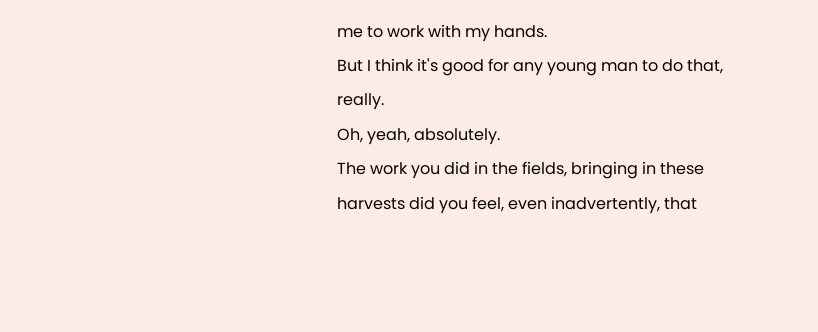me to work with my hands.
But I think it's good for any young man to do that, really.
Oh, yeah, absolutely.
The work you did in the fields, bringing in these harvests did you feel, even inadvertently, that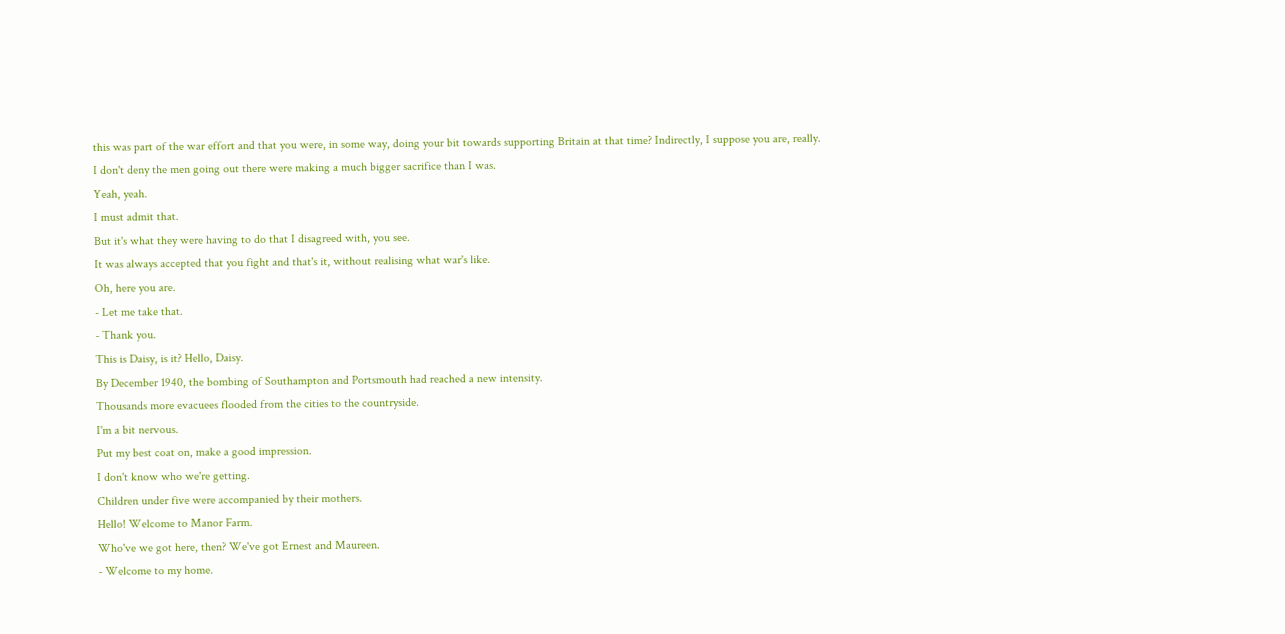this was part of the war effort and that you were, in some way, doing your bit towards supporting Britain at that time? Indirectly, I suppose you are, really.
I don't deny the men going out there were making a much bigger sacrifice than I was.
Yeah, yeah.
I must admit that.
But it's what they were having to do that I disagreed with, you see.
It was always accepted that you fight and that's it, without realising what war's like.
Oh, here you are.
- Let me take that.
- Thank you.
This is Daisy, is it? Hello, Daisy.
By December 1940, the bombing of Southampton and Portsmouth had reached a new intensity.
Thousands more evacuees flooded from the cities to the countryside.
I'm a bit nervous.
Put my best coat on, make a good impression.
I don't know who we're getting.
Children under five were accompanied by their mothers.
Hello! Welcome to Manor Farm.
Who've we got here, then? We've got Ernest and Maureen.
- Welcome to my home.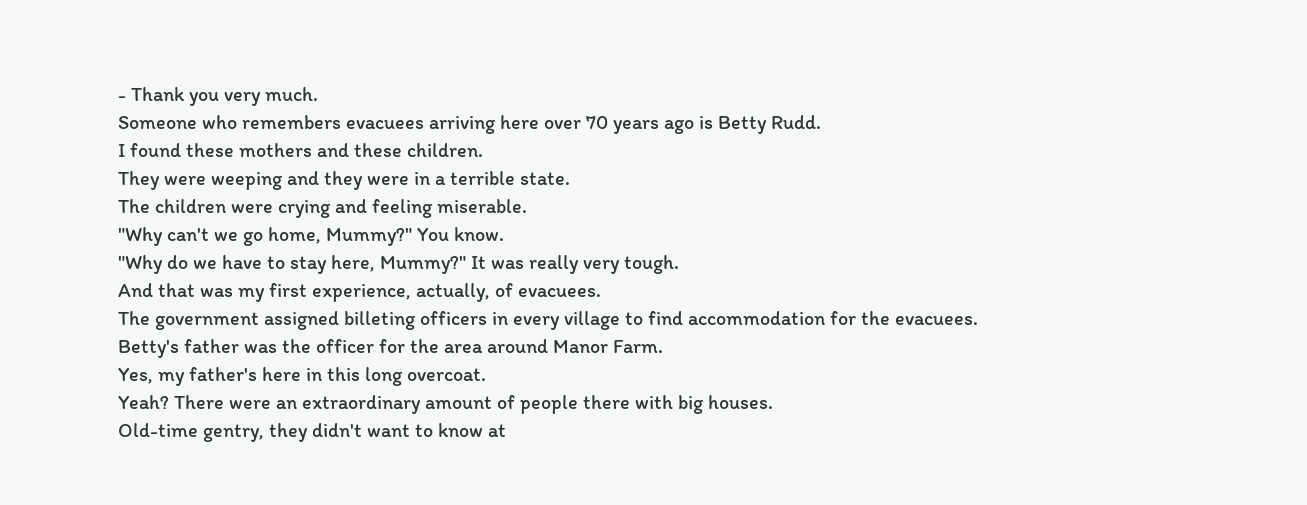- Thank you very much.
Someone who remembers evacuees arriving here over 70 years ago is Betty Rudd.
I found these mothers and these children.
They were weeping and they were in a terrible state.
The children were crying and feeling miserable.
"Why can't we go home, Mummy?" You know.
"Why do we have to stay here, Mummy?" It was really very tough.
And that was my first experience, actually, of evacuees.
The government assigned billeting officers in every village to find accommodation for the evacuees.
Betty's father was the officer for the area around Manor Farm.
Yes, my father's here in this long overcoat.
Yeah? There were an extraordinary amount of people there with big houses.
Old-time gentry, they didn't want to know at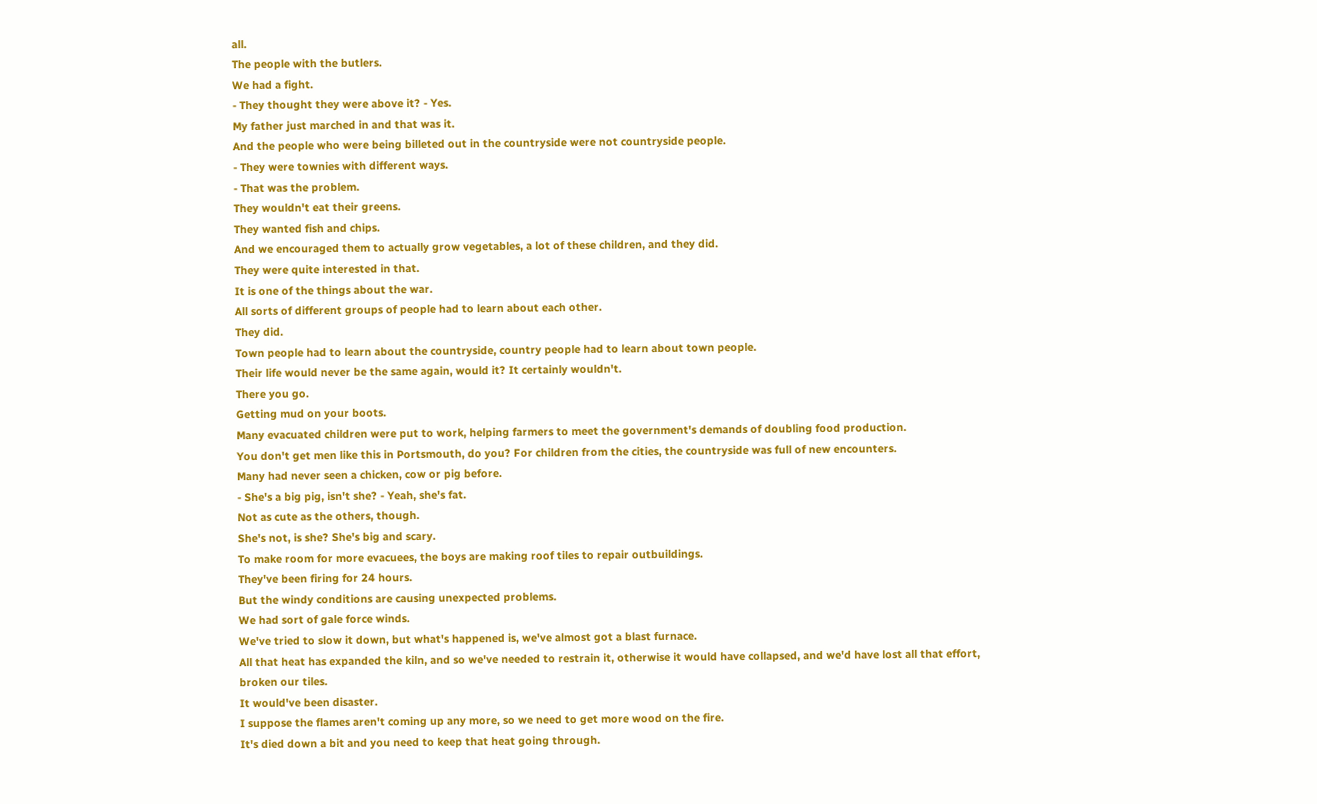all.
The people with the butlers.
We had a fight.
- They thought they were above it? - Yes.
My father just marched in and that was it.
And the people who were being billeted out in the countryside were not countryside people.
- They were townies with different ways.
- That was the problem.
They wouldn't eat their greens.
They wanted fish and chips.
And we encouraged them to actually grow vegetables, a lot of these children, and they did.
They were quite interested in that.
It is one of the things about the war.
All sorts of different groups of people had to learn about each other.
They did.
Town people had to learn about the countryside, country people had to learn about town people.
Their life would never be the same again, would it? It certainly wouldn't.
There you go.
Getting mud on your boots.
Many evacuated children were put to work, helping farmers to meet the government's demands of doubling food production.
You don't get men like this in Portsmouth, do you? For children from the cities, the countryside was full of new encounters.
Many had never seen a chicken, cow or pig before.
- She's a big pig, isn't she? - Yeah, she's fat.
Not as cute as the others, though.
She's not, is she? She's big and scary.
To make room for more evacuees, the boys are making roof tiles to repair outbuildings.
They've been firing for 24 hours.
But the windy conditions are causing unexpected problems.
We had sort of gale force winds.
We've tried to slow it down, but what's happened is, we've almost got a blast furnace.
All that heat has expanded the kiln, and so we've needed to restrain it, otherwise it would have collapsed, and we'd have lost all that effort, broken our tiles.
It would've been disaster.
I suppose the flames aren't coming up any more, so we need to get more wood on the fire.
It's died down a bit and you need to keep that heat going through.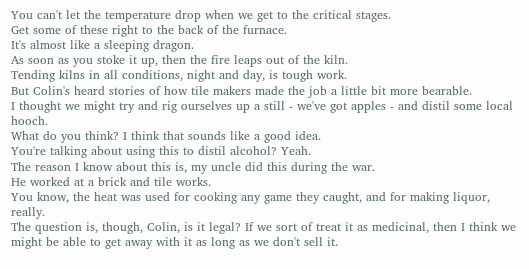You can't let the temperature drop when we get to the critical stages.
Get some of these right to the back of the furnace.
It's almost like a sleeping dragon.
As soon as you stoke it up, then the fire leaps out of the kiln.
Tending kilns in all conditions, night and day, is tough work.
But Colin's heard stories of how tile makers made the job a little bit more bearable.
I thought we might try and rig ourselves up a still - we've got apples - and distil some local hooch.
What do you think? I think that sounds like a good idea.
You're talking about using this to distil alcohol? Yeah.
The reason I know about this is, my uncle did this during the war.
He worked at a brick and tile works.
You know, the heat was used for cooking any game they caught, and for making liquor, really.
The question is, though, Colin, is it legal? If we sort of treat it as medicinal, then I think we might be able to get away with it as long as we don't sell it.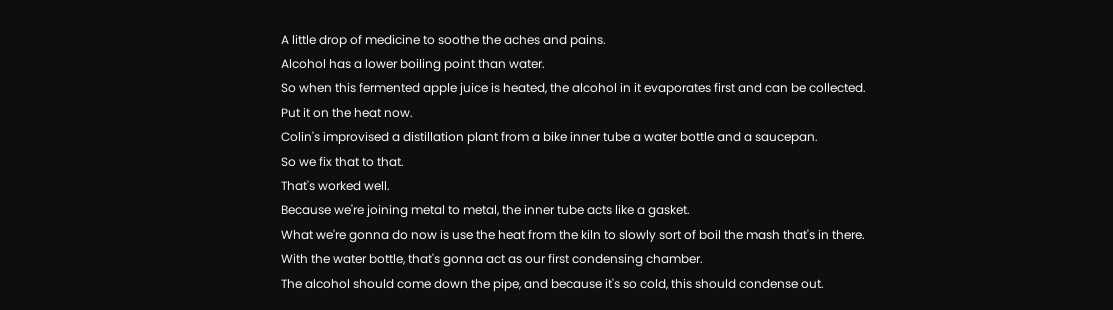A little drop of medicine to soothe the aches and pains.
Alcohol has a lower boiling point than water.
So when this fermented apple juice is heated, the alcohol in it evaporates first and can be collected.
Put it on the heat now.
Colin's improvised a distillation plant from a bike inner tube a water bottle and a saucepan.
So we fix that to that.
That's worked well.
Because we're joining metal to metal, the inner tube acts like a gasket.
What we're gonna do now is use the heat from the kiln to slowly sort of boil the mash that's in there.
With the water bottle, that's gonna act as our first condensing chamber.
The alcohol should come down the pipe, and because it's so cold, this should condense out.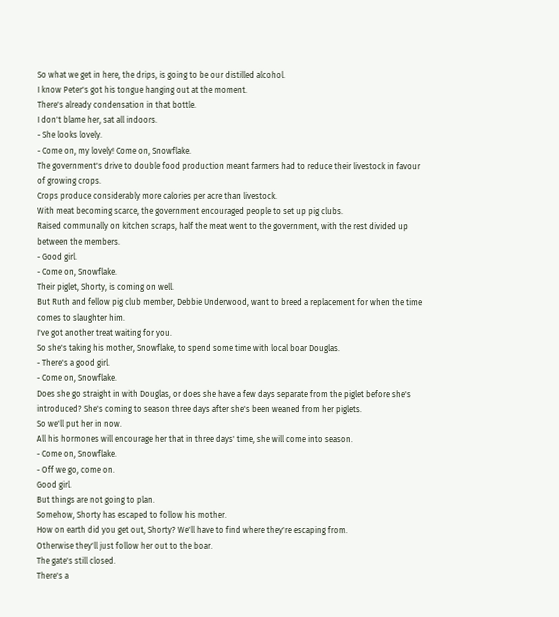So what we get in here, the drips, is going to be our distilled alcohol.
I know Peter's got his tongue hanging out at the moment.
There's already condensation in that bottle.
I don't blame her, sat all indoors.
- She looks lovely.
- Come on, my lovely! Come on, Snowflake.
The government's drive to double food production meant farmers had to reduce their livestock in favour of growing crops.
Crops produce considerably more calories per acre than livestock.
With meat becoming scarce, the government encouraged people to set up pig clubs.
Raised communally on kitchen scraps, half the meat went to the government, with the rest divided up between the members.
- Good girl.
- Come on, Snowflake.
Their piglet, Shorty, is coming on well.
But Ruth and fellow pig club member, Debbie Underwood, want to breed a replacement for when the time comes to slaughter him.
I've got another treat waiting for you.
So she's taking his mother, Snowflake, to spend some time with local boar Douglas.
- There's a good girl.
- Come on, Snowflake.
Does she go straight in with Douglas, or does she have a few days separate from the piglet before she's introduced? She's coming to season three days after she's been weaned from her piglets.
So we'll put her in now.
All his hormones will encourage her that in three days' time, she will come into season.
- Come on, Snowflake.
- Off we go, come on.
Good girl.
But things are not going to plan.
Somehow, Shorty has escaped to follow his mother.
How on earth did you get out, Shorty? We'll have to find where they're escaping from.
Otherwise they'll just follow her out to the boar.
The gate's still closed.
There's a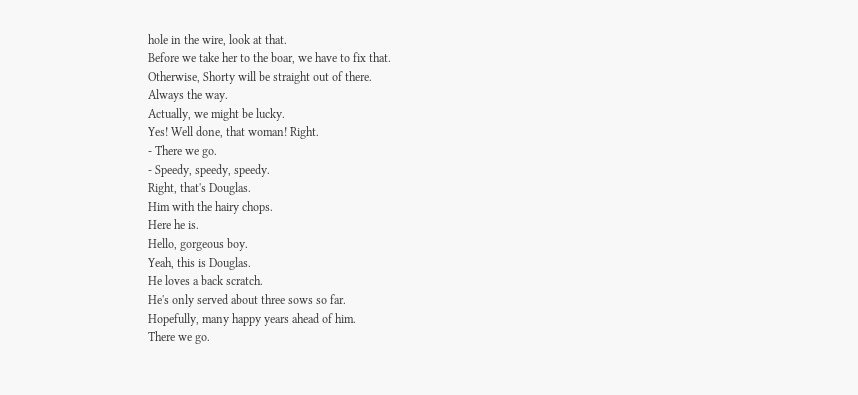hole in the wire, look at that.
Before we take her to the boar, we have to fix that.
Otherwise, Shorty will be straight out of there.
Always the way.
Actually, we might be lucky.
Yes! Well done, that woman! Right.
- There we go.
- Speedy, speedy, speedy.
Right, that's Douglas.
Him with the hairy chops.
Here he is.
Hello, gorgeous boy.
Yeah, this is Douglas.
He loves a back scratch.
He's only served about three sows so far.
Hopefully, many happy years ahead of him.
There we go.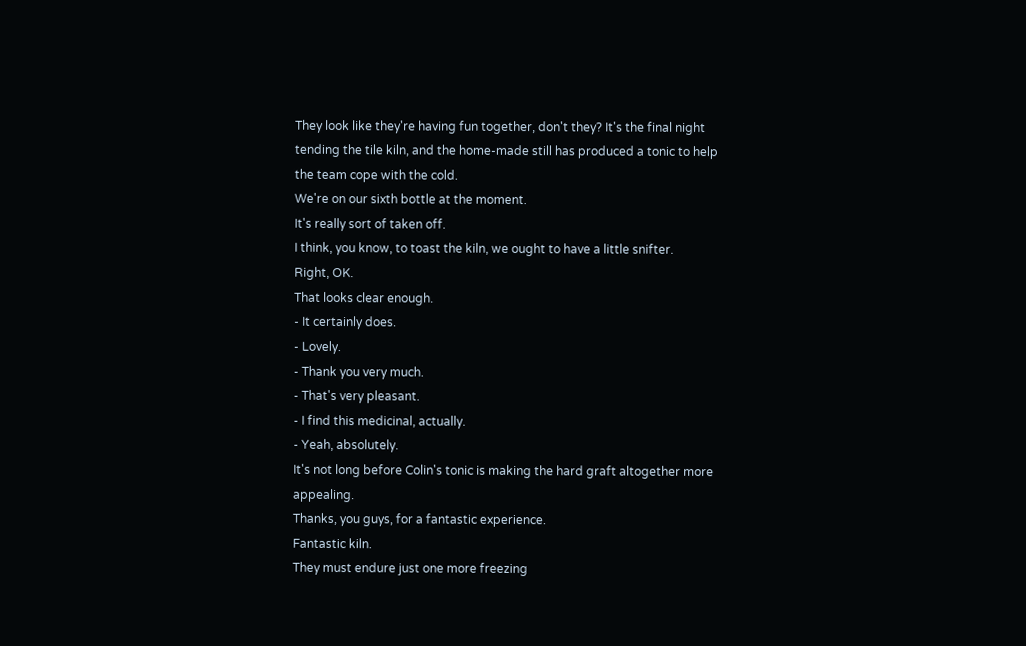They look like they're having fun together, don't they? It's the final night tending the tile kiln, and the home-made still has produced a tonic to help the team cope with the cold.
We're on our sixth bottle at the moment.
It's really sort of taken off.
I think, you know, to toast the kiln, we ought to have a little snifter.
Right, OK.
That looks clear enough.
- It certainly does.
- Lovely.
- Thank you very much.
- That's very pleasant.
- I find this medicinal, actually.
- Yeah, absolutely.
It's not long before Colin's tonic is making the hard graft altogether more appealing.
Thanks, you guys, for a fantastic experience.
Fantastic kiln.
They must endure just one more freezing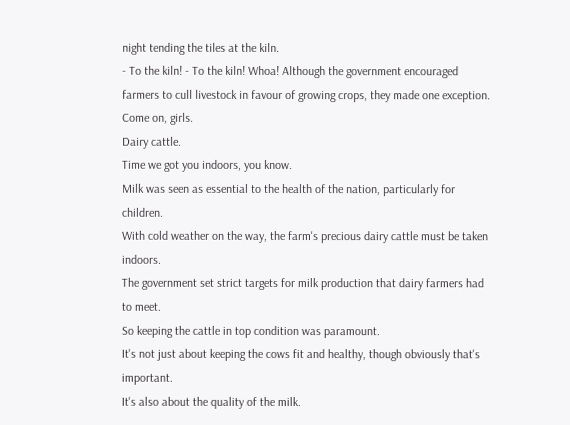night tending the tiles at the kiln.
- To the kiln! - To the kiln! Whoa! Although the government encouraged farmers to cull livestock in favour of growing crops, they made one exception.
Come on, girls.
Dairy cattle.
Time we got you indoors, you know.
Milk was seen as essential to the health of the nation, particularly for children.
With cold weather on the way, the farm's precious dairy cattle must be taken indoors.
The government set strict targets for milk production that dairy farmers had to meet.
So keeping the cattle in top condition was paramount.
It's not just about keeping the cows fit and healthy, though obviously that's important.
It's also about the quality of the milk.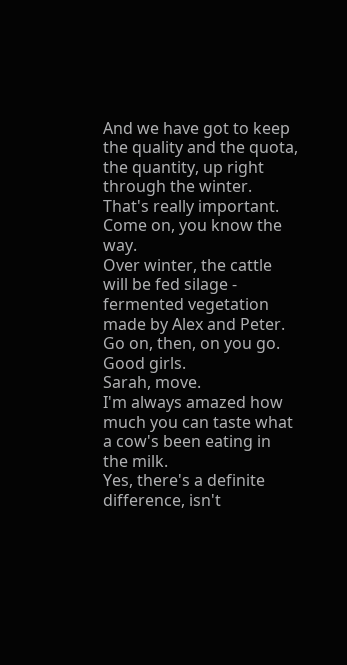And we have got to keep the quality and the quota, the quantity, up right through the winter.
That's really important.
Come on, you know the way.
Over winter, the cattle will be fed silage - fermented vegetation made by Alex and Peter.
Go on, then, on you go.
Good girls.
Sarah, move.
I'm always amazed how much you can taste what a cow's been eating in the milk.
Yes, there's a definite difference, isn't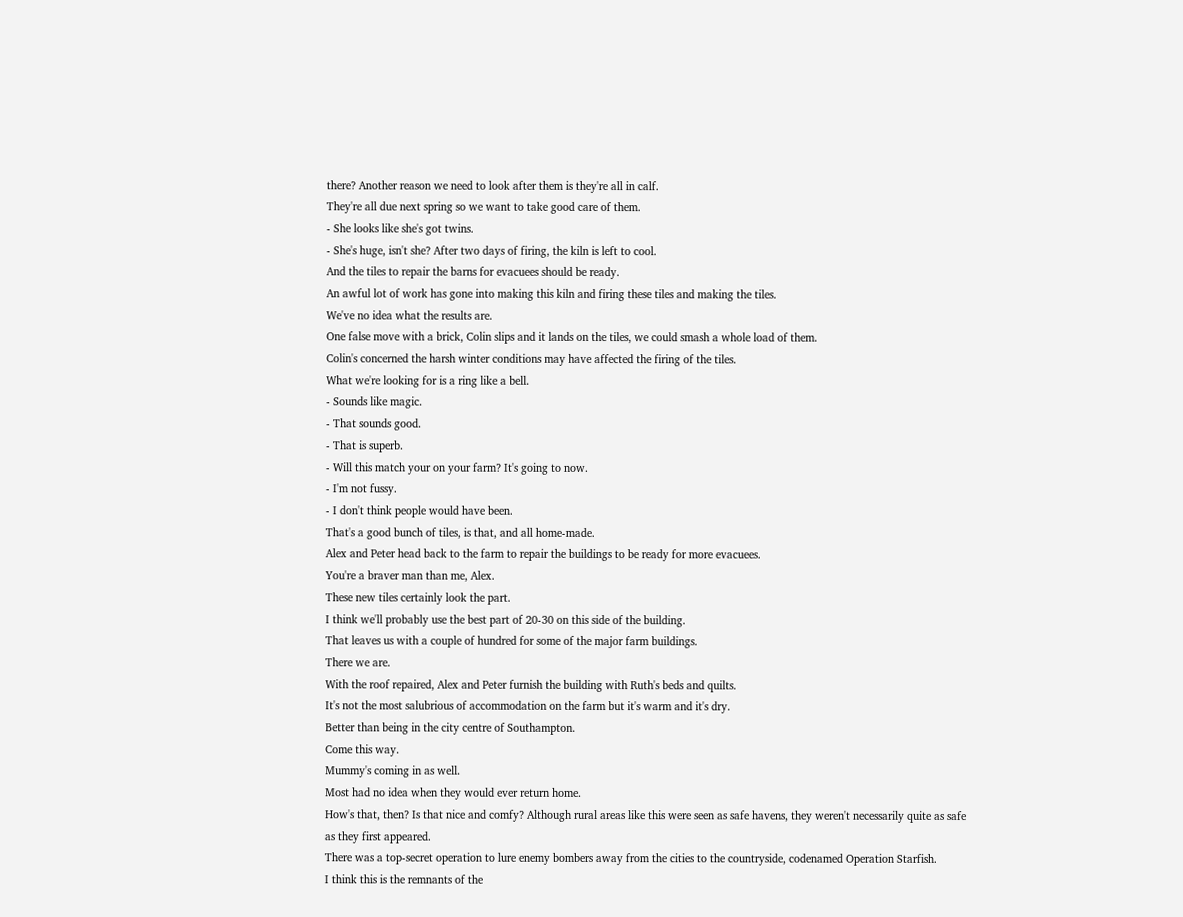there? Another reason we need to look after them is they're all in calf.
They're all due next spring so we want to take good care of them.
- She looks like she's got twins.
- She's huge, isn't she? After two days of firing, the kiln is left to cool.
And the tiles to repair the barns for evacuees should be ready.
An awful lot of work has gone into making this kiln and firing these tiles and making the tiles.
We've no idea what the results are.
One false move with a brick, Colin slips and it lands on the tiles, we could smash a whole load of them.
Colin's concerned the harsh winter conditions may have affected the firing of the tiles.
What we're looking for is a ring like a bell.
- Sounds like magic.
- That sounds good.
- That is superb.
- Will this match your on your farm? It's going to now.
- I'm not fussy.
- I don't think people would have been.
That's a good bunch of tiles, is that, and all home-made.
Alex and Peter head back to the farm to repair the buildings to be ready for more evacuees.
You're a braver man than me, Alex.
These new tiles certainly look the part.
I think we'll probably use the best part of 20-30 on this side of the building.
That leaves us with a couple of hundred for some of the major farm buildings.
There we are.
With the roof repaired, Alex and Peter furnish the building with Ruth's beds and quilts.
It's not the most salubrious of accommodation on the farm but it's warm and it's dry.
Better than being in the city centre of Southampton.
Come this way.
Mummy's coming in as well.
Most had no idea when they would ever return home.
How's that, then? Is that nice and comfy? Although rural areas like this were seen as safe havens, they weren't necessarily quite as safe as they first appeared.
There was a top-secret operation to lure enemy bombers away from the cities to the countryside, codenamed Operation Starfish.
I think this is the remnants of the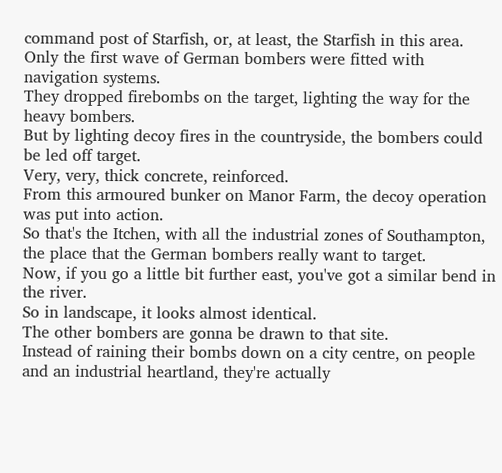command post of Starfish, or, at least, the Starfish in this area.
Only the first wave of German bombers were fitted with navigation systems.
They dropped firebombs on the target, lighting the way for the heavy bombers.
But by lighting decoy fires in the countryside, the bombers could be led off target.
Very, very, thick concrete, reinforced.
From this armoured bunker on Manor Farm, the decoy operation was put into action.
So that's the Itchen, with all the industrial zones of Southampton, the place that the German bombers really want to target.
Now, if you go a little bit further east, you've got a similar bend in the river.
So in landscape, it looks almost identical.
The other bombers are gonna be drawn to that site.
Instead of raining their bombs down on a city centre, on people and an industrial heartland, they're actually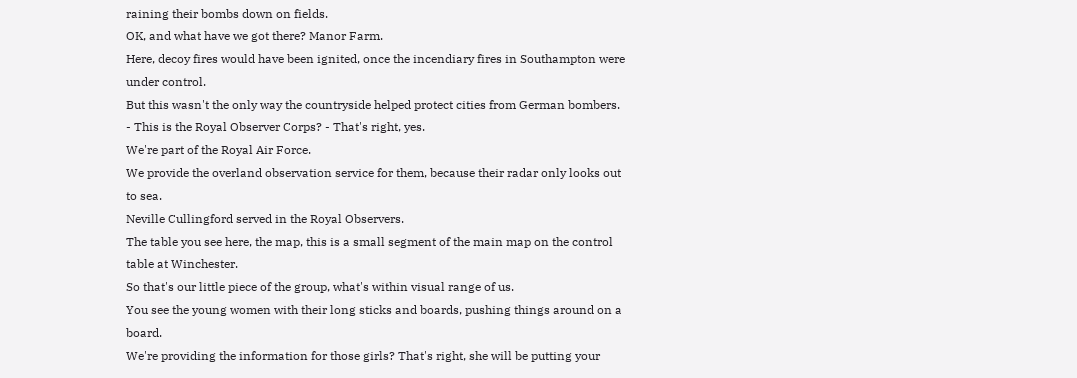raining their bombs down on fields.
OK, and what have we got there? Manor Farm.
Here, decoy fires would have been ignited, once the incendiary fires in Southampton were under control.
But this wasn't the only way the countryside helped protect cities from German bombers.
- This is the Royal Observer Corps? - That's right, yes.
We're part of the Royal Air Force.
We provide the overland observation service for them, because their radar only looks out to sea.
Neville Cullingford served in the Royal Observers.
The table you see here, the map, this is a small segment of the main map on the control table at Winchester.
So that's our little piece of the group, what's within visual range of us.
You see the young women with their long sticks and boards, pushing things around on a board.
We're providing the information for those girls? That's right, she will be putting your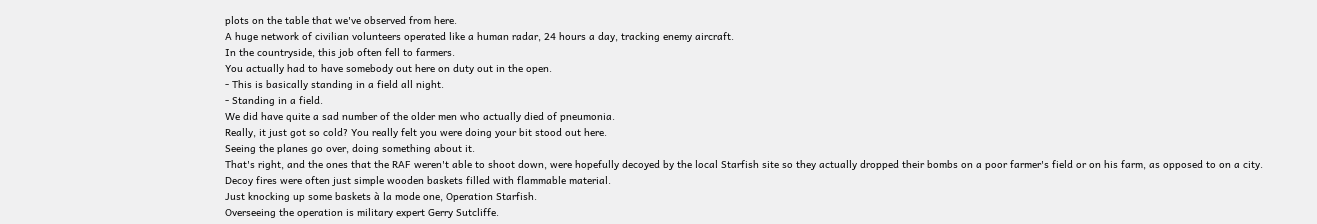plots on the table that we've observed from here.
A huge network of civilian volunteers operated like a human radar, 24 hours a day, tracking enemy aircraft.
In the countryside, this job often fell to farmers.
You actually had to have somebody out here on duty out in the open.
- This is basically standing in a field all night.
- Standing in a field.
We did have quite a sad number of the older men who actually died of pneumonia.
Really, it just got so cold? You really felt you were doing your bit stood out here.
Seeing the planes go over, doing something about it.
That's right, and the ones that the RAF weren't able to shoot down, were hopefully decoyed by the local Starfish site so they actually dropped their bombs on a poor farmer's field or on his farm, as opposed to on a city.
Decoy fires were often just simple wooden baskets filled with flammable material.
Just knocking up some baskets à la mode one, Operation Starfish.
Overseeing the operation is military expert Gerry Sutcliffe.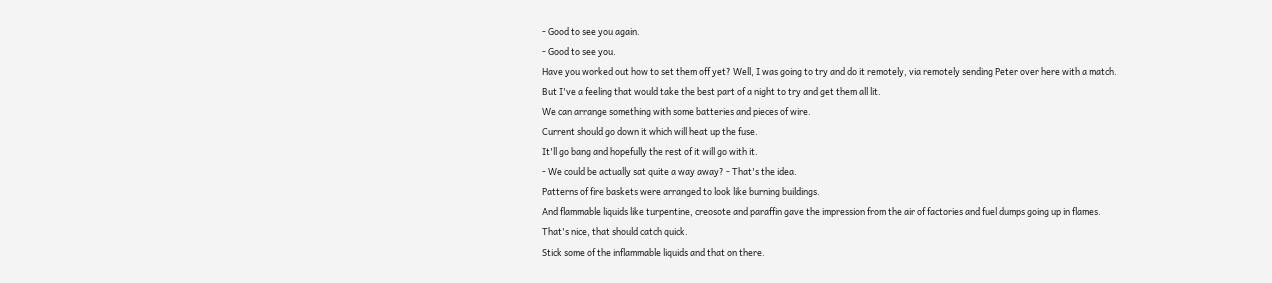- Good to see you again.
- Good to see you.
Have you worked out how to set them off yet? Well, I was going to try and do it remotely, via remotely sending Peter over here with a match.
But I've a feeling that would take the best part of a night to try and get them all lit.
We can arrange something with some batteries and pieces of wire.
Current should go down it which will heat up the fuse.
It'll go bang and hopefully the rest of it will go with it.
- We could be actually sat quite a way away? - That's the idea.
Patterns of fire baskets were arranged to look like burning buildings.
And flammable liquids like turpentine, creosote and paraffin gave the impression from the air of factories and fuel dumps going up in flames.
That's nice, that should catch quick.
Stick some of the inflammable liquids and that on there.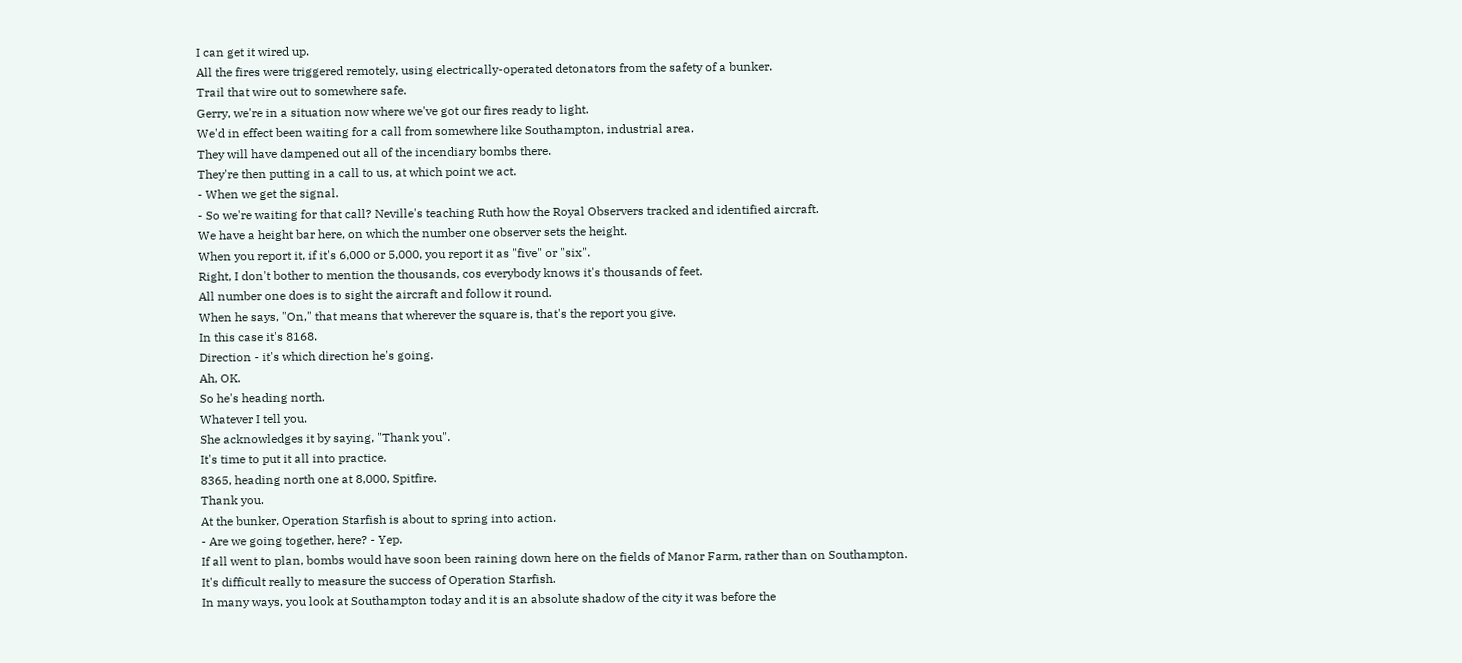I can get it wired up.
All the fires were triggered remotely, using electrically-operated detonators from the safety of a bunker.
Trail that wire out to somewhere safe.
Gerry, we're in a situation now where we've got our fires ready to light.
We'd in effect been waiting for a call from somewhere like Southampton, industrial area.
They will have dampened out all of the incendiary bombs there.
They're then putting in a call to us, at which point we act.
- When we get the signal.
- So we're waiting for that call? Neville's teaching Ruth how the Royal Observers tracked and identified aircraft.
We have a height bar here, on which the number one observer sets the height.
When you report it, if it's 6,000 or 5,000, you report it as "five" or "six".
Right, I don't bother to mention the thousands, cos everybody knows it's thousands of feet.
All number one does is to sight the aircraft and follow it round.
When he says, "On," that means that wherever the square is, that's the report you give.
In this case it's 8168.
Direction - it's which direction he's going.
Ah, OK.
So he's heading north.
Whatever I tell you.
She acknowledges it by saying, "Thank you".
It's time to put it all into practice.
8365, heading north one at 8,000, Spitfire.
Thank you.
At the bunker, Operation Starfish is about to spring into action.
- Are we going together, here? - Yep.
If all went to plan, bombs would have soon been raining down here on the fields of Manor Farm, rather than on Southampton.
It's difficult really to measure the success of Operation Starfish.
In many ways, you look at Southampton today and it is an absolute shadow of the city it was before the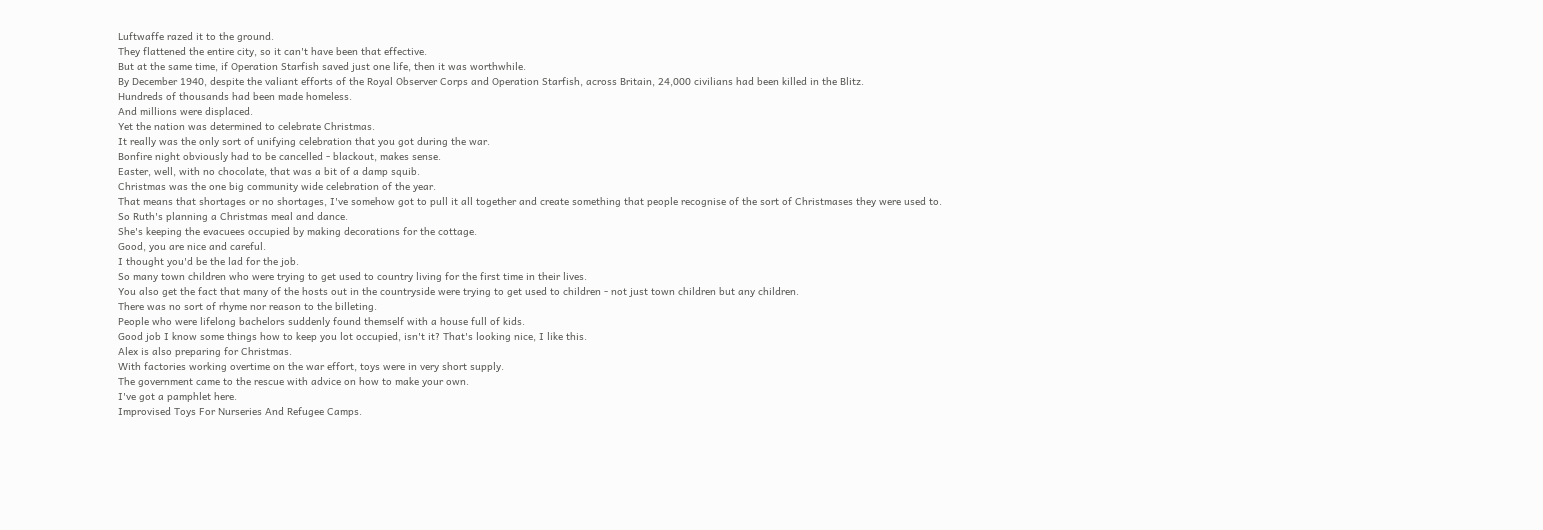Luftwaffe razed it to the ground.
They flattened the entire city, so it can't have been that effective.
But at the same time, if Operation Starfish saved just one life, then it was worthwhile.
By December 1940, despite the valiant efforts of the Royal Observer Corps and Operation Starfish, across Britain, 24,000 civilians had been killed in the Blitz.
Hundreds of thousands had been made homeless.
And millions were displaced.
Yet the nation was determined to celebrate Christmas.
It really was the only sort of unifying celebration that you got during the war.
Bonfire night obviously had to be cancelled - blackout, makes sense.
Easter, well, with no chocolate, that was a bit of a damp squib.
Christmas was the one big community wide celebration of the year.
That means that shortages or no shortages, I've somehow got to pull it all together and create something that people recognise of the sort of Christmases they were used to.
So Ruth's planning a Christmas meal and dance.
She's keeping the evacuees occupied by making decorations for the cottage.
Good, you are nice and careful.
I thought you'd be the lad for the job.
So many town children who were trying to get used to country living for the first time in their lives.
You also get the fact that many of the hosts out in the countryside were trying to get used to children - not just town children but any children.
There was no sort of rhyme nor reason to the billeting.
People who were lifelong bachelors suddenly found themself with a house full of kids.
Good job I know some things how to keep you lot occupied, isn't it? That's looking nice, I like this.
Alex is also preparing for Christmas.
With factories working overtime on the war effort, toys were in very short supply.
The government came to the rescue with advice on how to make your own.
I've got a pamphlet here.
Improvised Toys For Nurseries And Refugee Camps.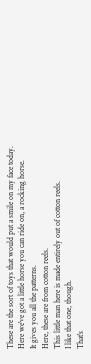These are the sort of toys that would put a smile on my face today.
Here we've got a little horse you can ride on, a rocking horse.
It gives you all the patterns.
Here, these are from cotton reels.
This little man here is made entirely out of cotton reels.
I like that one, though.
That's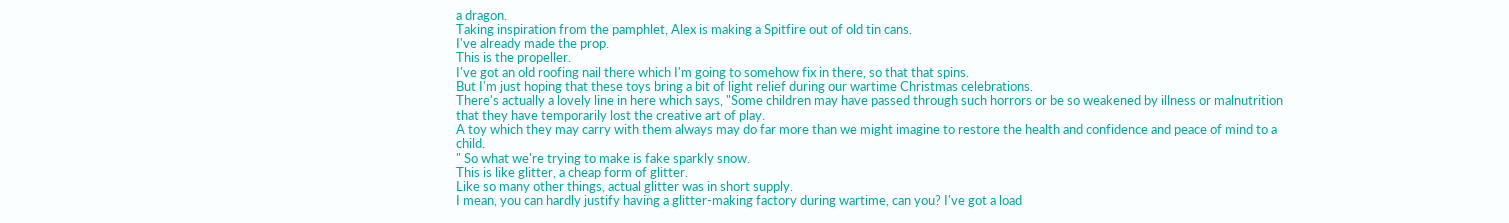a dragon.
Taking inspiration from the pamphlet, Alex is making a Spitfire out of old tin cans.
I've already made the prop.
This is the propeller.
I've got an old roofing nail there which I'm going to somehow fix in there, so that that spins.
But I'm just hoping that these toys bring a bit of light relief during our wartime Christmas celebrations.
There's actually a lovely line in here which says, "Some children may have passed through such horrors or be so weakened by illness or malnutrition that they have temporarily lost the creative art of play.
A toy which they may carry with them always may do far more than we might imagine to restore the health and confidence and peace of mind to a child.
" So what we're trying to make is fake sparkly snow.
This is like glitter, a cheap form of glitter.
Like so many other things, actual glitter was in short supply.
I mean, you can hardly justify having a glitter-making factory during wartime, can you? I've got a load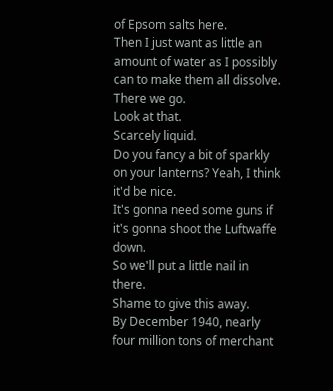of Epsom salts here.
Then I just want as little an amount of water as I possibly can to make them all dissolve.
There we go.
Look at that.
Scarcely liquid.
Do you fancy a bit of sparkly on your lanterns? Yeah, I think it'd be nice.
It's gonna need some guns if it's gonna shoot the Luftwaffe down.
So we'll put a little nail in there.
Shame to give this away.
By December 1940, nearly four million tons of merchant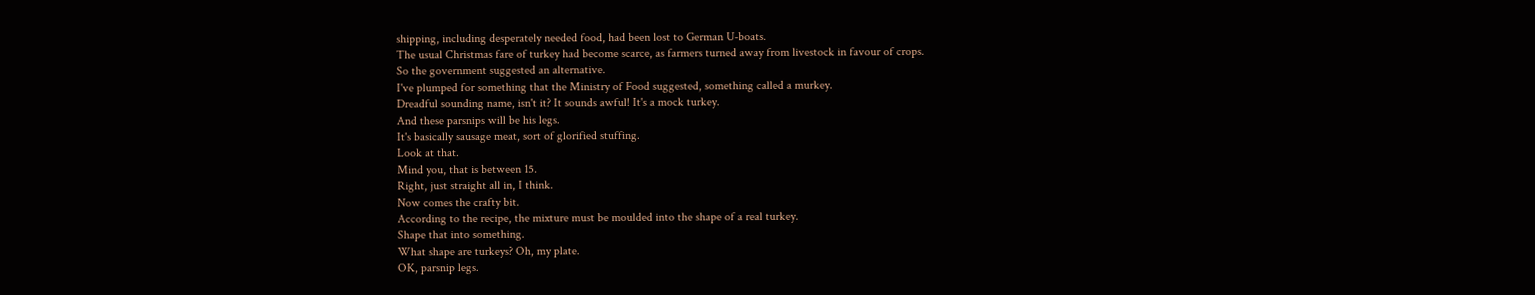shipping, including desperately needed food, had been lost to German U-boats.
The usual Christmas fare of turkey had become scarce, as farmers turned away from livestock in favour of crops.
So the government suggested an alternative.
I've plumped for something that the Ministry of Food suggested, something called a murkey.
Dreadful sounding name, isn't it? It sounds awful! It's a mock turkey.
And these parsnips will be his legs.
It's basically sausage meat, sort of glorified stuffing.
Look at that.
Mind you, that is between 15.
Right, just straight all in, I think.
Now comes the crafty bit.
According to the recipe, the mixture must be moulded into the shape of a real turkey.
Shape that into something.
What shape are turkeys? Oh, my plate.
OK, parsnip legs.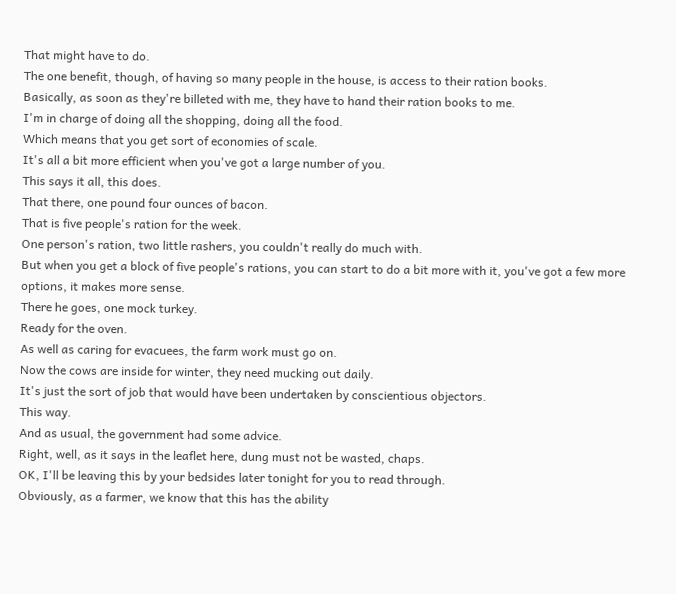That might have to do.
The one benefit, though, of having so many people in the house, is access to their ration books.
Basically, as soon as they're billeted with me, they have to hand their ration books to me.
I'm in charge of doing all the shopping, doing all the food.
Which means that you get sort of economies of scale.
It's all a bit more efficient when you've got a large number of you.
This says it all, this does.
That there, one pound four ounces of bacon.
That is five people's ration for the week.
One person's ration, two little rashers, you couldn't really do much with.
But when you get a block of five people's rations, you can start to do a bit more with it, you've got a few more options, it makes more sense.
There he goes, one mock turkey.
Ready for the oven.
As well as caring for evacuees, the farm work must go on.
Now the cows are inside for winter, they need mucking out daily.
It's just the sort of job that would have been undertaken by conscientious objectors.
This way.
And as usual, the government had some advice.
Right, well, as it says in the leaflet here, dung must not be wasted, chaps.
OK, I'll be leaving this by your bedsides later tonight for you to read through.
Obviously, as a farmer, we know that this has the ability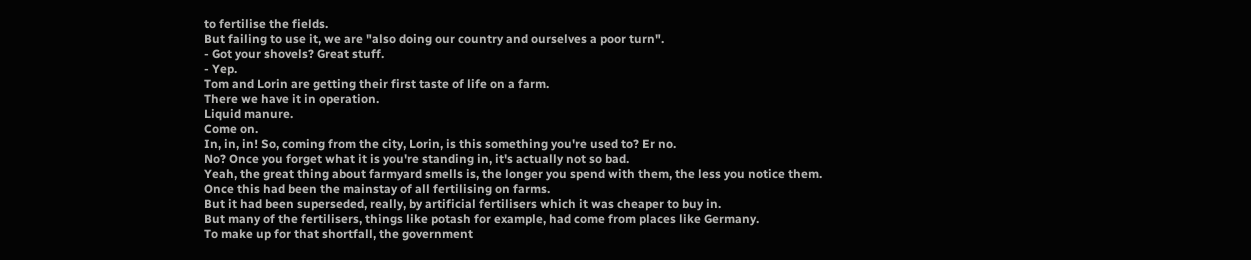to fertilise the fields.
But failing to use it, we are "also doing our country and ourselves a poor turn".
- Got your shovels? Great stuff.
- Yep.
Tom and Lorin are getting their first taste of life on a farm.
There we have it in operation.
Liquid manure.
Come on.
In, in, in! So, coming from the city, Lorin, is this something you're used to? Er no.
No? Once you forget what it is you're standing in, it's actually not so bad.
Yeah, the great thing about farmyard smells is, the longer you spend with them, the less you notice them.
Once this had been the mainstay of all fertilising on farms.
But it had been superseded, really, by artificial fertilisers which it was cheaper to buy in.
But many of the fertilisers, things like potash for example, had come from places like Germany.
To make up for that shortfall, the government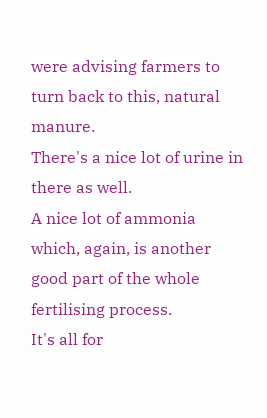were advising farmers to turn back to this, natural manure.
There's a nice lot of urine in there as well.
A nice lot of ammonia which, again, is another good part of the whole fertilising process.
It's all for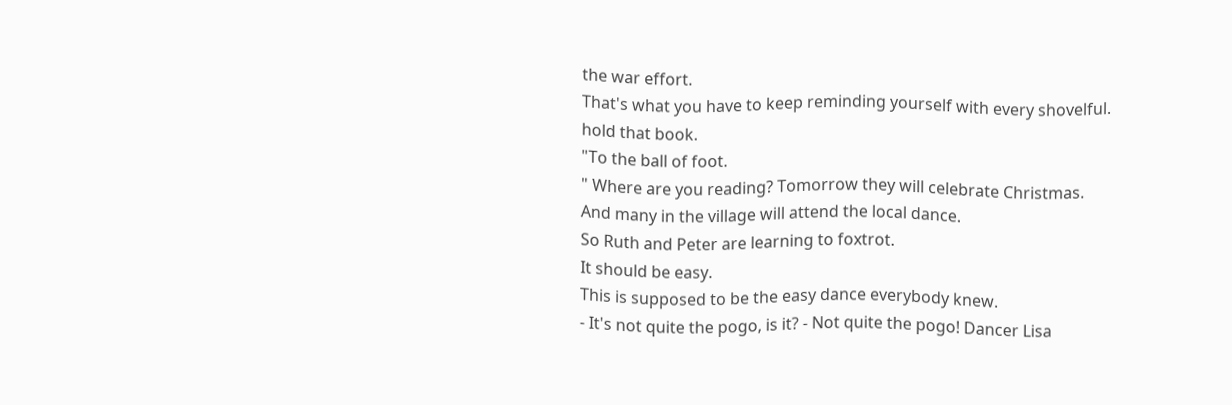the war effort.
That's what you have to keep reminding yourself with every shovelful.
hold that book.
"To the ball of foot.
" Where are you reading? Tomorrow they will celebrate Christmas.
And many in the village will attend the local dance.
So Ruth and Peter are learning to foxtrot.
It should be easy.
This is supposed to be the easy dance everybody knew.
- It's not quite the pogo, is it? - Not quite the pogo! Dancer Lisa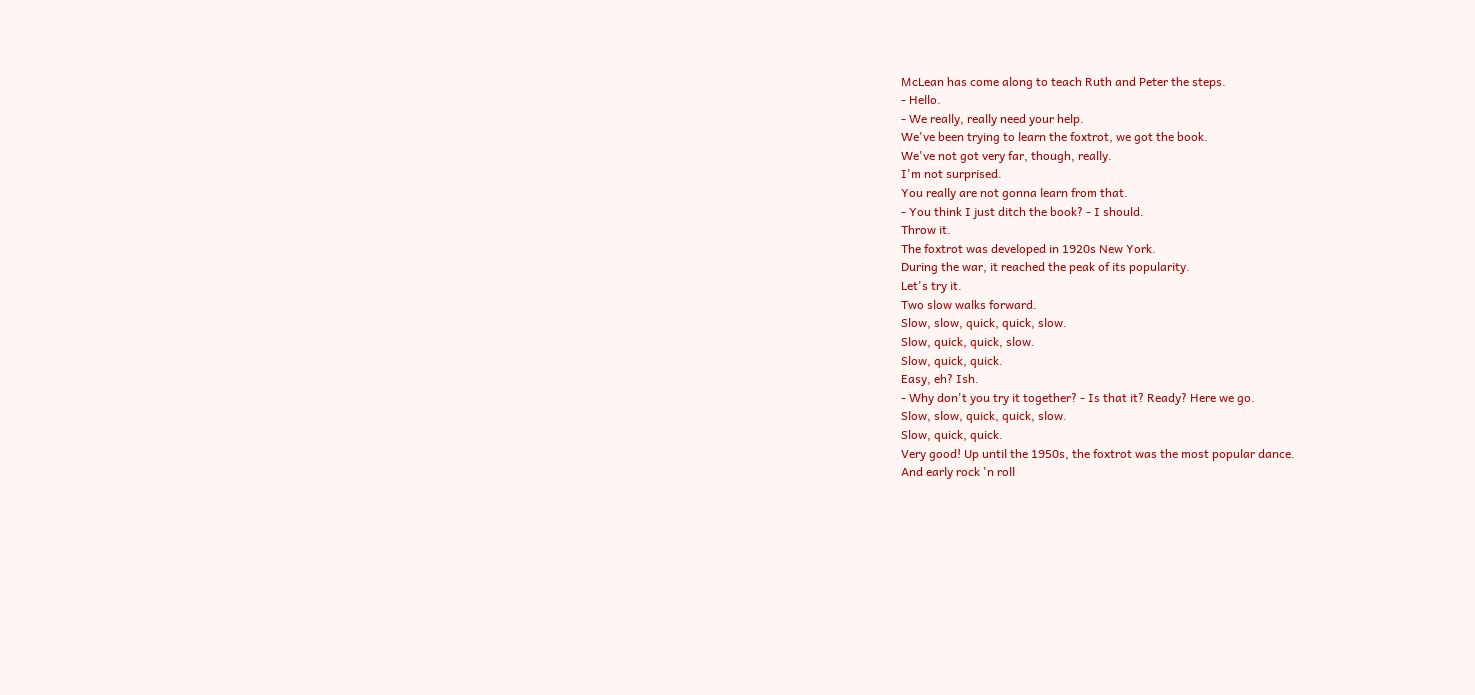McLean has come along to teach Ruth and Peter the steps.
- Hello.
- We really, really need your help.
We've been trying to learn the foxtrot, we got the book.
We've not got very far, though, really.
I'm not surprised.
You really are not gonna learn from that.
- You think I just ditch the book? - I should.
Throw it.
The foxtrot was developed in 1920s New York.
During the war, it reached the peak of its popularity.
Let's try it.
Two slow walks forward.
Slow, slow, quick, quick, slow.
Slow, quick, quick, slow.
Slow, quick, quick.
Easy, eh? Ish.
- Why don't you try it together? - Is that it? Ready? Here we go.
Slow, slow, quick, quick, slow.
Slow, quick, quick.
Very good! Up until the 1950s, the foxtrot was the most popular dance.
And early rock 'n roll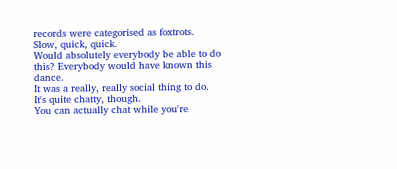records were categorised as foxtrots.
Slow, quick, quick.
Would absolutely everybody be able to do this? Everybody would have known this dance.
It was a really, really social thing to do.
It's quite chatty, though.
You can actually chat while you're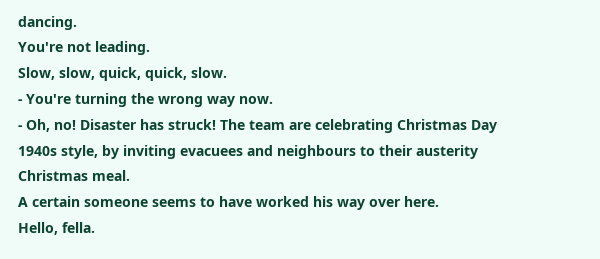dancing.
You're not leading.
Slow, slow, quick, quick, slow.
- You're turning the wrong way now.
- Oh, no! Disaster has struck! The team are celebrating Christmas Day 1940s style, by inviting evacuees and neighbours to their austerity Christmas meal.
A certain someone seems to have worked his way over here.
Hello, fella.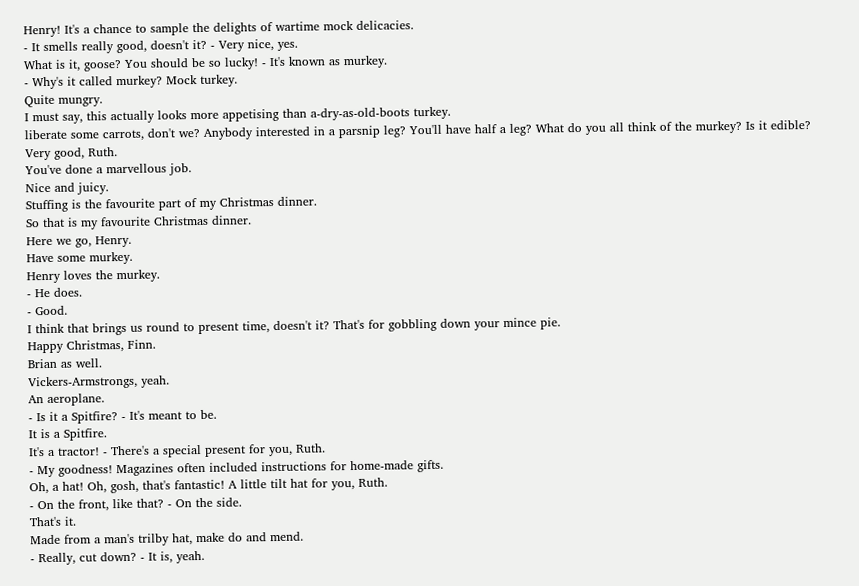Henry! It's a chance to sample the delights of wartime mock delicacies.
- It smells really good, doesn't it? - Very nice, yes.
What is it, goose? You should be so lucky! - It's known as murkey.
- Why's it called murkey? Mock turkey.
Quite mungry.
I must say, this actually looks more appetising than a-dry-as-old-boots turkey.
liberate some carrots, don't we? Anybody interested in a parsnip leg? You'll have half a leg? What do you all think of the murkey? Is it edible? Very good, Ruth.
You've done a marvellous job.
Nice and juicy.
Stuffing is the favourite part of my Christmas dinner.
So that is my favourite Christmas dinner.
Here we go, Henry.
Have some murkey.
Henry loves the murkey.
- He does.
- Good.
I think that brings us round to present time, doesn't it? That's for gobbling down your mince pie.
Happy Christmas, Finn.
Brian as well.
Vickers-Armstrongs, yeah.
An aeroplane.
- Is it a Spitfire? - It's meant to be.
It is a Spitfire.
It's a tractor! - There's a special present for you, Ruth.
- My goodness! Magazines often included instructions for home-made gifts.
Oh, a hat! Oh, gosh, that's fantastic! A little tilt hat for you, Ruth.
- On the front, like that? - On the side.
That's it.
Made from a man's trilby hat, make do and mend.
- Really, cut down? - It is, yeah.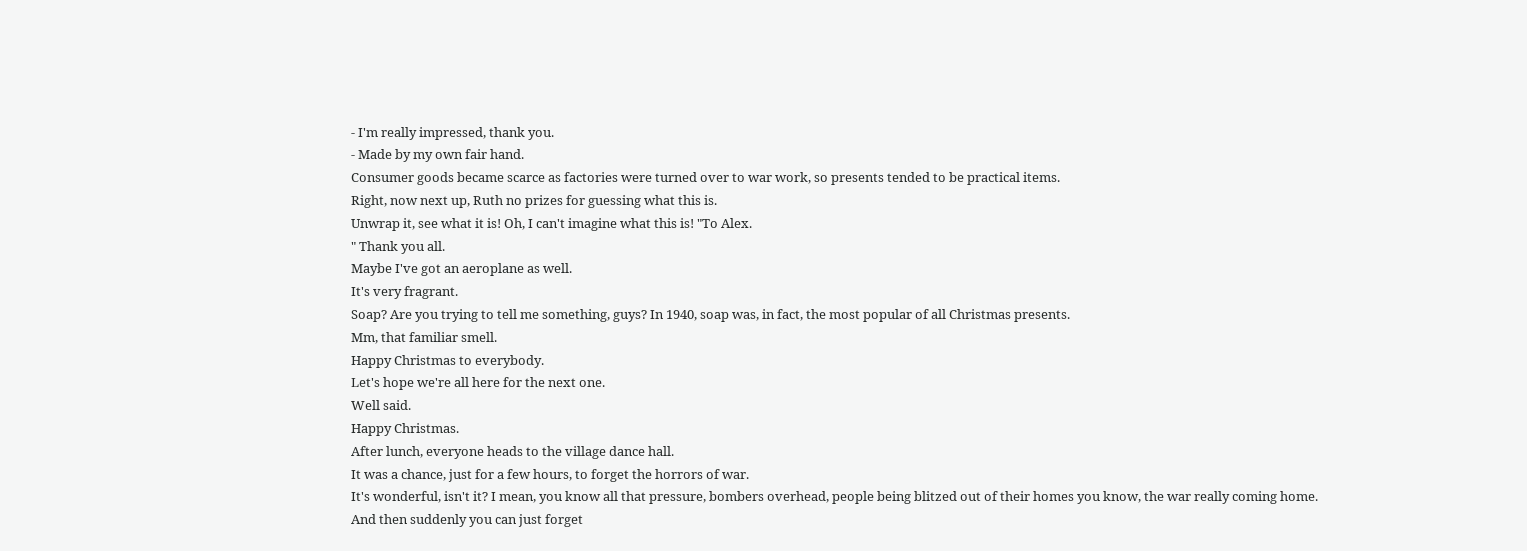- I'm really impressed, thank you.
- Made by my own fair hand.
Consumer goods became scarce as factories were turned over to war work, so presents tended to be practical items.
Right, now next up, Ruth no prizes for guessing what this is.
Unwrap it, see what it is! Oh, I can't imagine what this is! "To Alex.
" Thank you all.
Maybe I've got an aeroplane as well.
It's very fragrant.
Soap? Are you trying to tell me something, guys? In 1940, soap was, in fact, the most popular of all Christmas presents.
Mm, that familiar smell.
Happy Christmas to everybody.
Let's hope we're all here for the next one.
Well said.
Happy Christmas.
After lunch, everyone heads to the village dance hall.
It was a chance, just for a few hours, to forget the horrors of war.
It's wonderful, isn't it? I mean, you know all that pressure, bombers overhead, people being blitzed out of their homes you know, the war really coming home.
And then suddenly you can just forget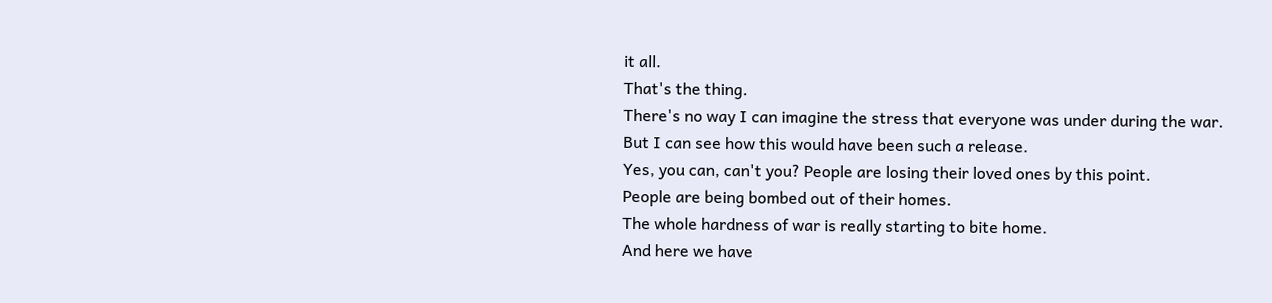it all.
That's the thing.
There's no way I can imagine the stress that everyone was under during the war.
But I can see how this would have been such a release.
Yes, you can, can't you? People are losing their loved ones by this point.
People are being bombed out of their homes.
The whole hardness of war is really starting to bite home.
And here we have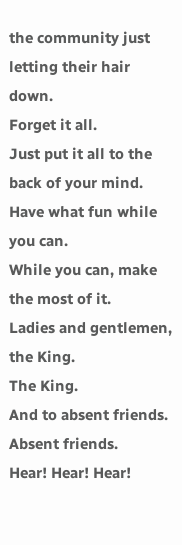the community just letting their hair down.
Forget it all.
Just put it all to the back of your mind.
Have what fun while you can.
While you can, make the most of it.
Ladies and gentlemen, the King.
The King.
And to absent friends.
Absent friends.
Hear! Hear! Hear!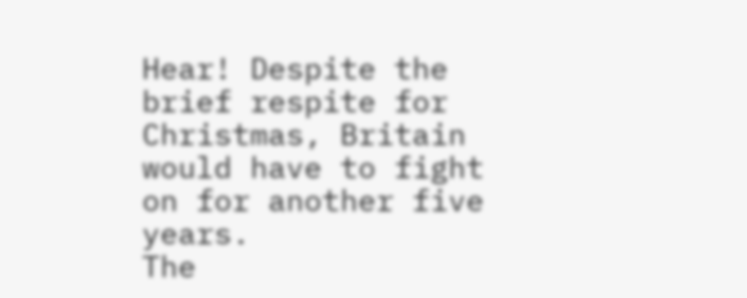Hear! Despite the brief respite for Christmas, Britain would have to fight on for another five years.
The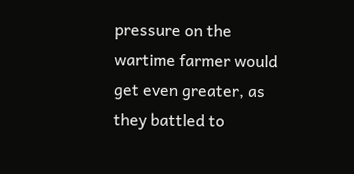pressure on the wartime farmer would get even greater, as they battled to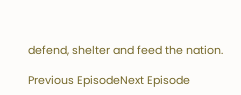defend, shelter and feed the nation.

Previous EpisodeNext Episode